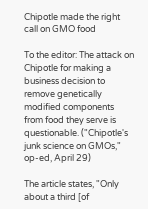Chipotle made the right call on GMO food

To the editor: The attack on Chipotle for making a business decision to remove genetically modified components from food they serve is questionable. ("Chipotle's junk science on GMOs," op-ed, April 29)

The article states, "Only about a third [of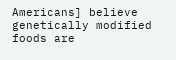Americans] believe genetically modified foods are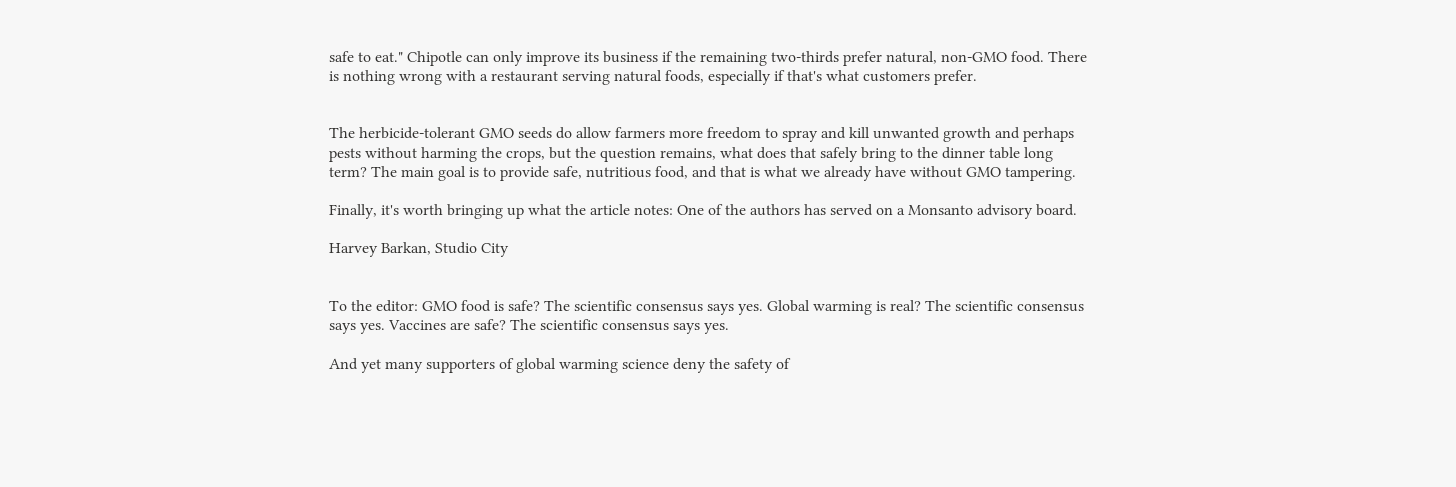safe to eat." Chipotle can only improve its business if the remaining two-thirds prefer natural, non-GMO food. There is nothing wrong with a restaurant serving natural foods, especially if that's what customers prefer.


The herbicide-tolerant GMO seeds do allow farmers more freedom to spray and kill unwanted growth and perhaps pests without harming the crops, but the question remains, what does that safely bring to the dinner table long term? The main goal is to provide safe, nutritious food, and that is what we already have without GMO tampering.

Finally, it's worth bringing up what the article notes: One of the authors has served on a Monsanto advisory board.

Harvey Barkan, Studio City


To the editor: GMO food is safe? The scientific consensus says yes. Global warming is real? The scientific consensus says yes. Vaccines are safe? The scientific consensus says yes.

And yet many supporters of global warming science deny the safety of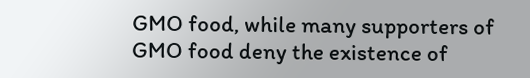GMO food, while many supporters of GMO food deny the existence of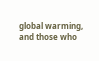global warming, and those who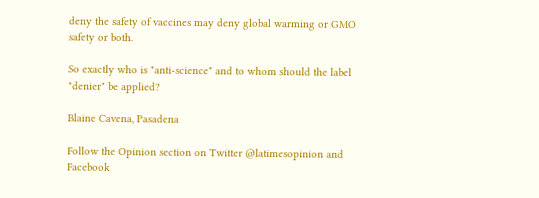deny the safety of vaccines may deny global warming or GMO safety or both.

So exactly who is "anti-science" and to whom should the label "denier" be applied?

Blaine Cavena, Pasadena

Follow the Opinion section on Twitter @latimesopinion and Facebook